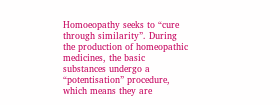Homoeopathy seeks to “cure through similarity”. During the production of homeopathic medicines, the basic substances undergo a “potentisation” procedure, which means they are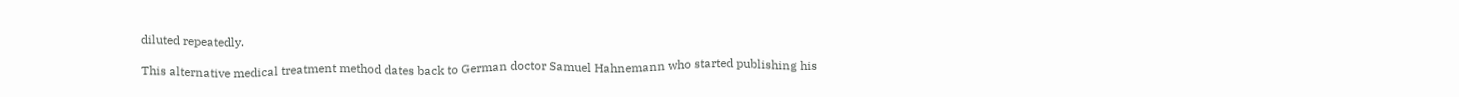diluted repeatedly.

This alternative medical treatment method dates back to German doctor Samuel Hahnemann who started publishing his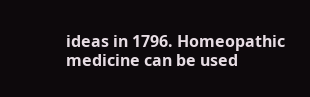ideas in 1796. Homeopathic medicine can be used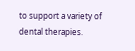to support a variety of dental therapies.